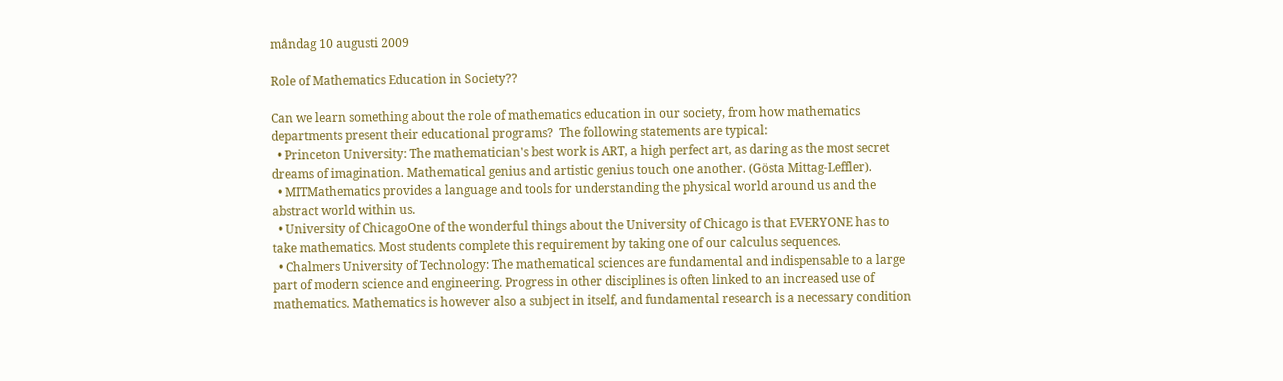måndag 10 augusti 2009

Role of Mathematics Education in Society??

Can we learn something about the role of mathematics education in our society, from how mathematics departments present their educational programs?  The following statements are typical:
  • Princeton University: The mathematician's best work is ART, a high perfect art, as daring as the most secret dreams of imagination. Mathematical genius and artistic genius touch one another. (Gösta Mittag-Leffler).
  • MITMathematics provides a language and tools for understanding the physical world around us and the abstract world within us.
  • University of ChicagoOne of the wonderful things about the University of Chicago is that EVERYONE has to take mathematics. Most students complete this requirement by taking one of our calculus sequences.
  • Chalmers University of Technology: The mathematical sciences are fundamental and indispensable to a large part of modern science and engineering. Progress in other disciplines is often linked to an increased use of mathematics. Mathematics is however also a subject in itself, and fundamental research is a necessary condition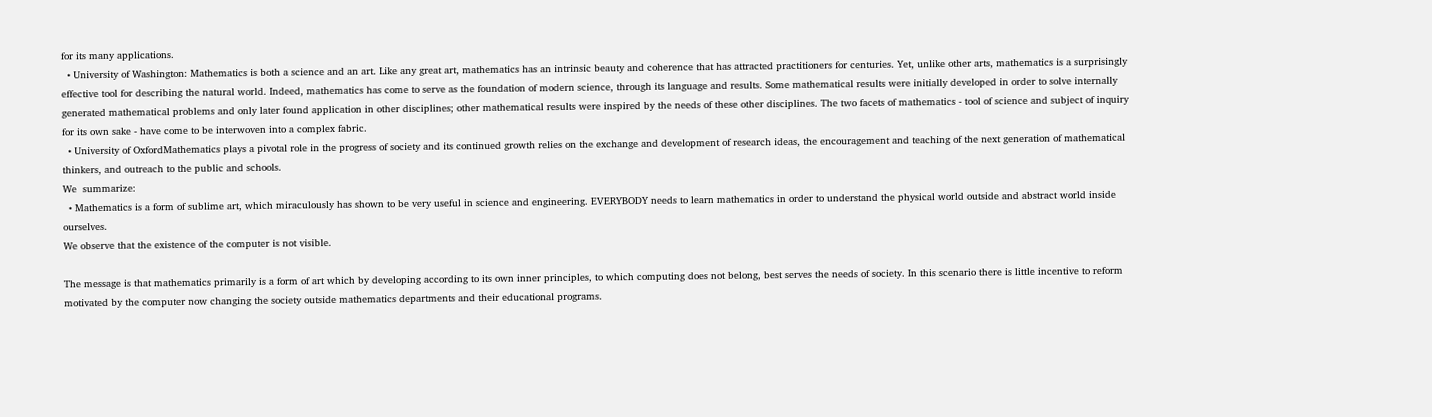for its many applications.
  • University of Washington: Mathematics is both a science and an art. Like any great art, mathematics has an intrinsic beauty and coherence that has attracted practitioners for centuries. Yet, unlike other arts, mathematics is a surprisingly effective tool for describing the natural world. Indeed, mathematics has come to serve as the foundation of modern science, through its language and results. Some mathematical results were initially developed in order to solve internally generated mathematical problems and only later found application in other disciplines; other mathematical results were inspired by the needs of these other disciplines. The two facets of mathematics - tool of science and subject of inquiry for its own sake - have come to be interwoven into a complex fabric.
  • University of OxfordMathematics plays a pivotal role in the progress of society and its continued growth relies on the exchange and development of research ideas, the encouragement and teaching of the next generation of mathematical thinkers, and outreach to the public and schools.
We  summarize:
  • Mathematics is a form of sublime art, which miraculously has shown to be very useful in science and engineering. EVERYBODY needs to learn mathematics in order to understand the physical world outside and abstract world inside ourselves.
We observe that the existence of the computer is not visible.

The message is that mathematics primarily is a form of art which by developing according to its own inner principles, to which computing does not belong, best serves the needs of society. In this scenario there is little incentive to reform motivated by the computer now changing the society outside mathematics departments and their educational programs.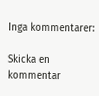Inga kommentarer:

Skicka en kommentar